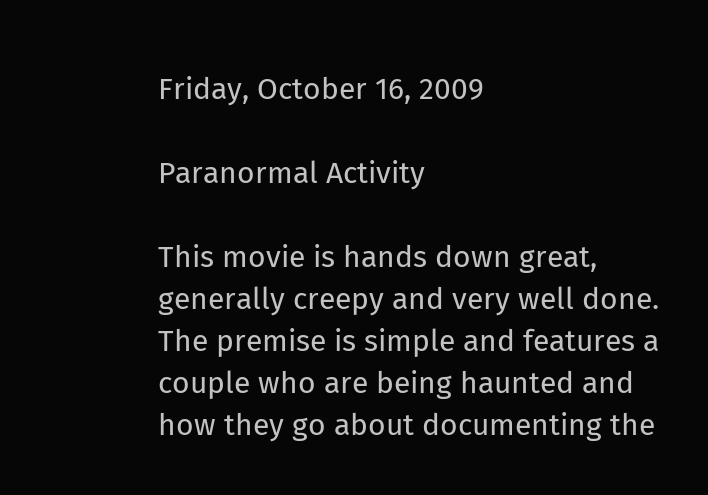Friday, October 16, 2009

Paranormal Activity

This movie is hands down great, generally creepy and very well done. The premise is simple and features a couple who are being haunted and how they go about documenting the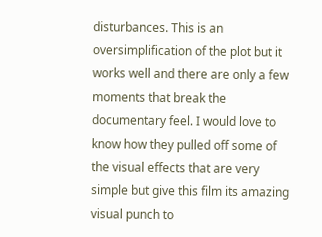disturbances. This is an oversimplification of the plot but it works well and there are only a few moments that break the documentary feel. I would love to know how they pulled off some of the visual effects that are very simple but give this film its amazing visual punch to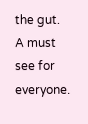the gut. A must see for everyone.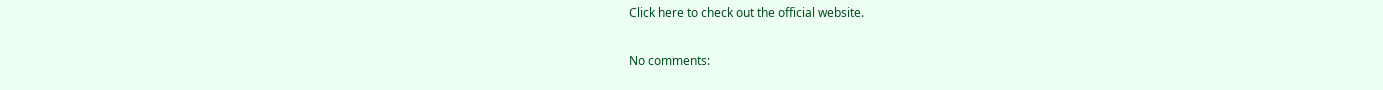Click here to check out the official website.

No comments: